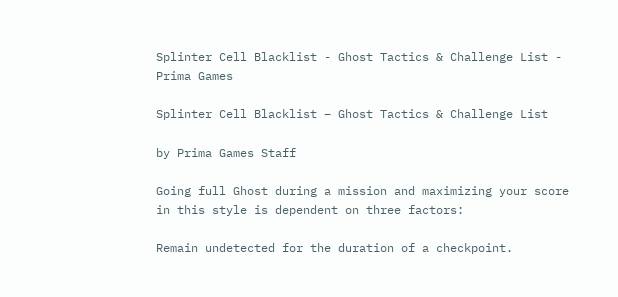Splinter Cell Blacklist - Ghost Tactics & Challenge List - Prima Games

Splinter Cell Blacklist – Ghost Tactics & Challenge List

by Prima Games Staff

Going full Ghost during a mission and maximizing your score in this style is dependent on three factors:

Remain undetected for the duration of a checkpoint.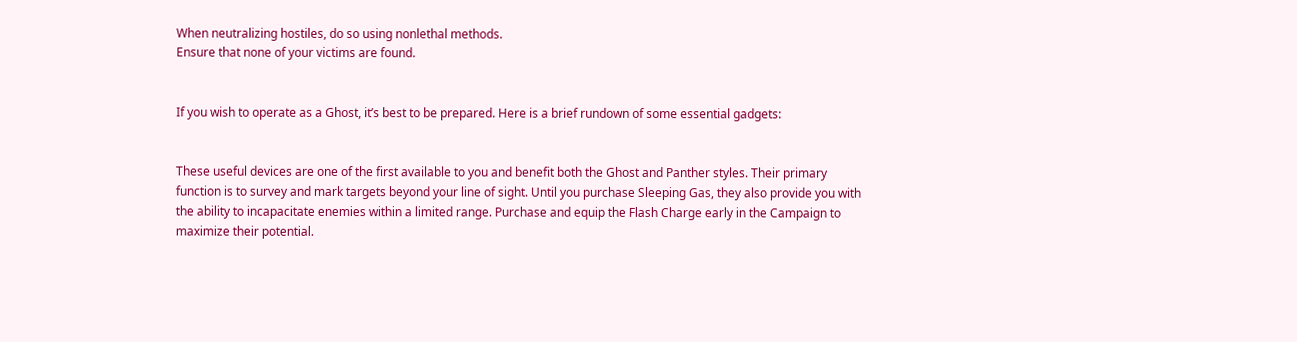When neutralizing hostiles, do so using nonlethal methods.
Ensure that none of your victims are found.


If you wish to operate as a Ghost, it’s best to be prepared. Here is a brief rundown of some essential gadgets:


These useful devices are one of the first available to you and benefit both the Ghost and Panther styles. Their primary function is to survey and mark targets beyond your line of sight. Until you purchase Sleeping Gas, they also provide you with the ability to incapacitate enemies within a limited range. Purchase and equip the Flash Charge early in the Campaign to maximize their potential.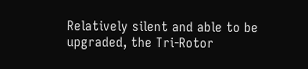Relatively silent and able to be upgraded, the Tri-Rotor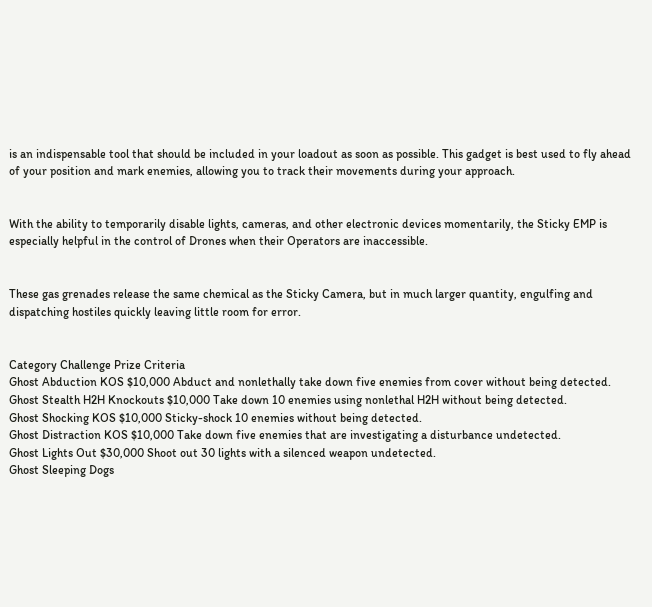is an indispensable tool that should be included in your loadout as soon as possible. This gadget is best used to fly ahead of your position and mark enemies, allowing you to track their movements during your approach.


With the ability to temporarily disable lights, cameras, and other electronic devices momentarily, the Sticky EMP is especially helpful in the control of Drones when their Operators are inaccessible.


These gas grenades release the same chemical as the Sticky Camera, but in much larger quantity, engulfing and dispatching hostiles quickly leaving little room for error.


Category Challenge Prize Criteria
Ghost Abduction KOS $10,000 Abduct and nonlethally take down five enemies from cover without being detected.
Ghost Stealth H2H Knockouts $10,000 Take down 10 enemies using nonlethal H2H without being detected.
Ghost Shocking KOS $10,000 Sticky-shock 10 enemies without being detected.
Ghost Distraction KOS $10,000 Take down five enemies that are investigating a disturbance undetected.
Ghost Lights Out $30,000 Shoot out 30 lights with a silenced weapon undetected.
Ghost Sleeping Dogs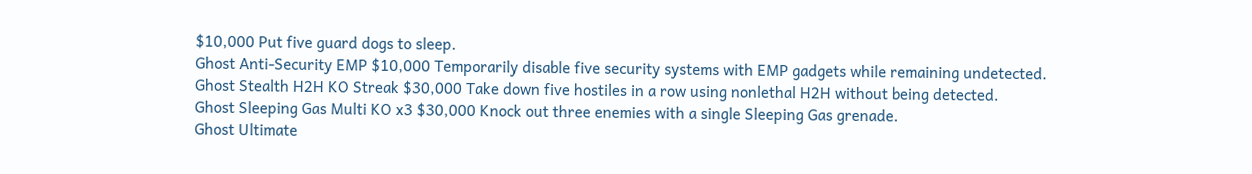$10,000 Put five guard dogs to sleep.
Ghost Anti-Security EMP $10,000 Temporarily disable five security systems with EMP gadgets while remaining undetected.
Ghost Stealth H2H KO Streak $30,000 Take down five hostiles in a row using nonlethal H2H without being detected.
Ghost Sleeping Gas Multi KO x3 $30,000 Knock out three enemies with a single Sleeping Gas grenade.
Ghost Ultimate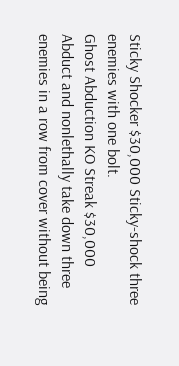Sticky Shocker $30,000 Sticky-shock three enemies with one bolt.
Ghost Abduction KO Streak $30,000 Abduct and nonlethally take down three enemies in a row from cover without being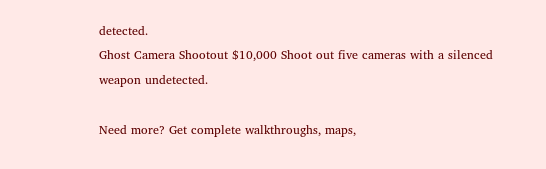detected.
Ghost Camera Shootout $10,000 Shoot out five cameras with a silenced weapon undetected.

Need more? Get complete walkthroughs, maps,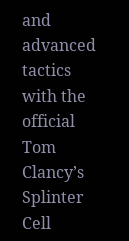and advanced tactics with the official Tom Clancy’s Splinter Cell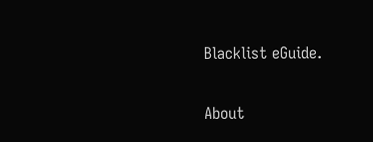Blacklist eGuide.

About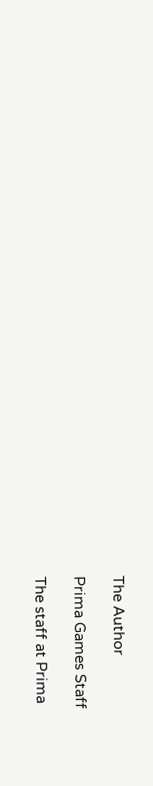The Author

Prima Games Staff

The staff at Prima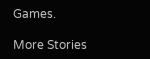Games.

More Stories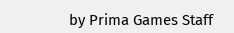by Prima Games Staff